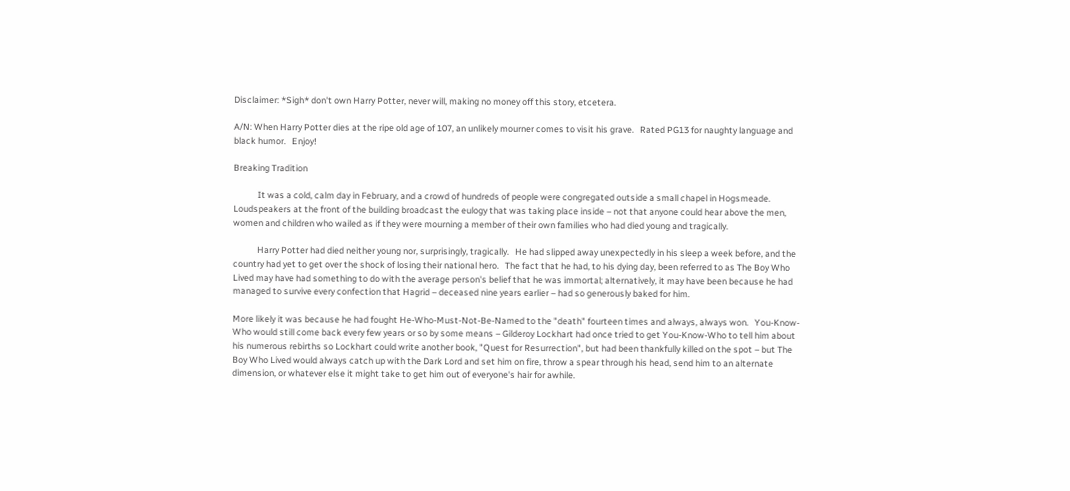Disclaimer: *Sigh* don't own Harry Potter, never will, making no money off this story, etcetera.

A/N: When Harry Potter dies at the ripe old age of 107, an unlikely mourner comes to visit his grave.   Rated PG13 for naughty language and black humor.   Enjoy!

Breaking Tradition

            It was a cold, calm day in February, and a crowd of hundreds of people were congregated outside a small chapel in Hogsmeade.   Loudspeakers at the front of the building broadcast the eulogy that was taking place inside – not that anyone could hear above the men, women and children who wailed as if they were mourning a member of their own families who had died young and tragically.

            Harry Potter had died neither young nor, surprisingly, tragically.   He had slipped away unexpectedly in his sleep a week before, and the country had yet to get over the shock of losing their national hero.   The fact that he had, to his dying day, been referred to as The Boy Who Lived may have had something to do with the average person's belief that he was immortal; alternatively, it may have been because he had managed to survive every confection that Hagrid – deceased nine years earlier – had so generously baked for him.

More likely it was because he had fought He-Who-Must-Not-Be-Named to the "death" fourteen times and always, always won.   You-Know-Who would still come back every few years or so by some means – Gilderoy Lockhart had once tried to get You-Know-Who to tell him about his numerous rebirths so Lockhart could write another book, "Quest for Resurrection", but had been thankfully killed on the spot – but The Boy Who Lived would always catch up with the Dark Lord and set him on fire, throw a spear through his head, send him to an alternate dimension, or whatever else it might take to get him out of everyone's hair for awhile.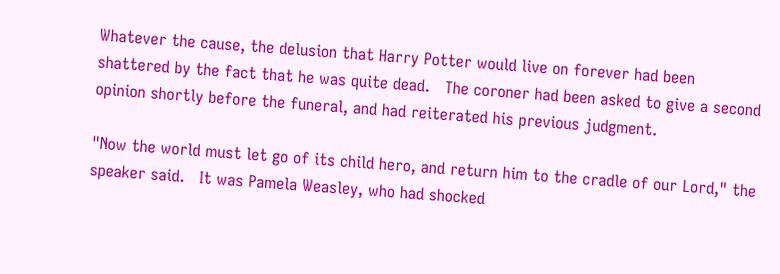Whatever the cause, the delusion that Harry Potter would live on forever had been shattered by the fact that he was quite dead.   The coroner had been asked to give a second opinion shortly before the funeral, and had reiterated his previous judgment.

"Now the world must let go of its child hero, and return him to the cradle of our Lord," the speaker said.   It was Pamela Weasley, who had shocked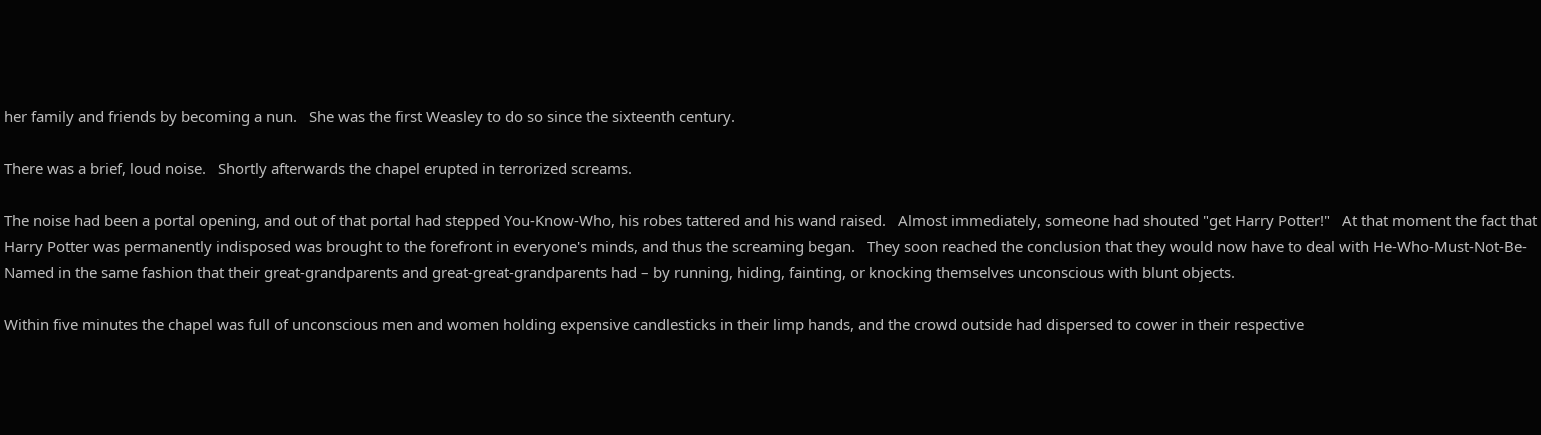her family and friends by becoming a nun.   She was the first Weasley to do so since the sixteenth century.

There was a brief, loud noise.   Shortly afterwards the chapel erupted in terrorized screams.

The noise had been a portal opening, and out of that portal had stepped You-Know-Who, his robes tattered and his wand raised.   Almost immediately, someone had shouted "get Harry Potter!"   At that moment the fact that Harry Potter was permanently indisposed was brought to the forefront in everyone's minds, and thus the screaming began.   They soon reached the conclusion that they would now have to deal with He-Who-Must-Not-Be-Named in the same fashion that their great-grandparents and great-great-grandparents had – by running, hiding, fainting, or knocking themselves unconscious with blunt objects.

Within five minutes the chapel was full of unconscious men and women holding expensive candlesticks in their limp hands, and the crowd outside had dispersed to cower in their respective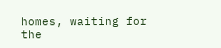homes, waiting for the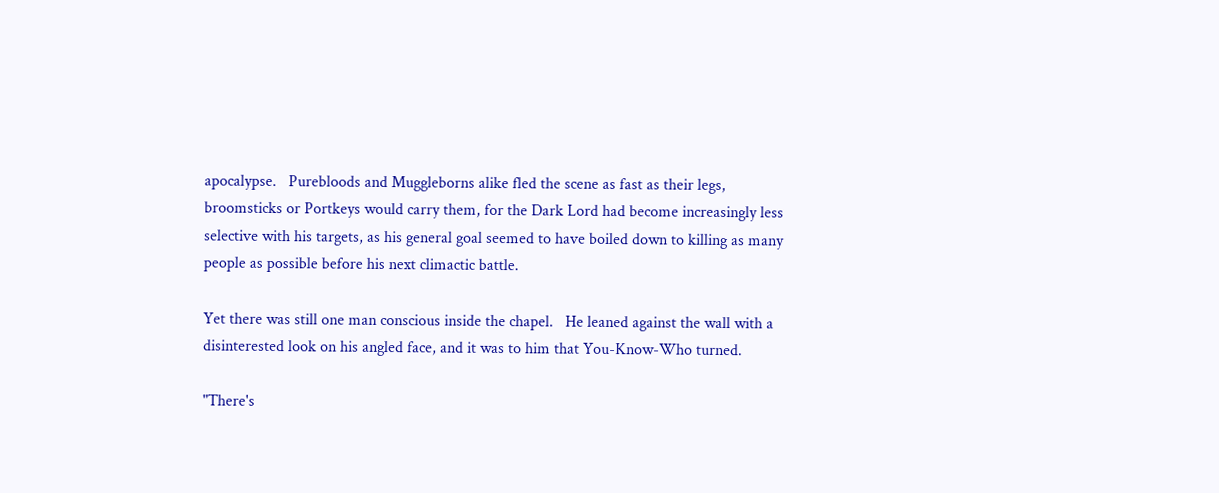apocalypse.   Purebloods and Muggleborns alike fled the scene as fast as their legs, broomsticks or Portkeys would carry them, for the Dark Lord had become increasingly less selective with his targets, as his general goal seemed to have boiled down to killing as many people as possible before his next climactic battle.

Yet there was still one man conscious inside the chapel.   He leaned against the wall with a disinterested look on his angled face, and it was to him that You-Know-Who turned.

"There's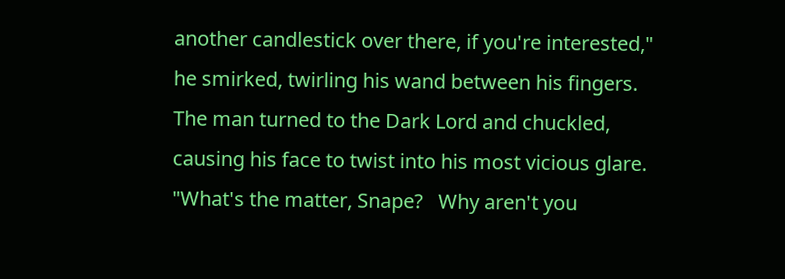another candlestick over there, if you're interested," he smirked, twirling his wand between his fingers.   The man turned to the Dark Lord and chuckled, causing his face to twist into his most vicious glare.   "What's the matter, Snape?   Why aren't you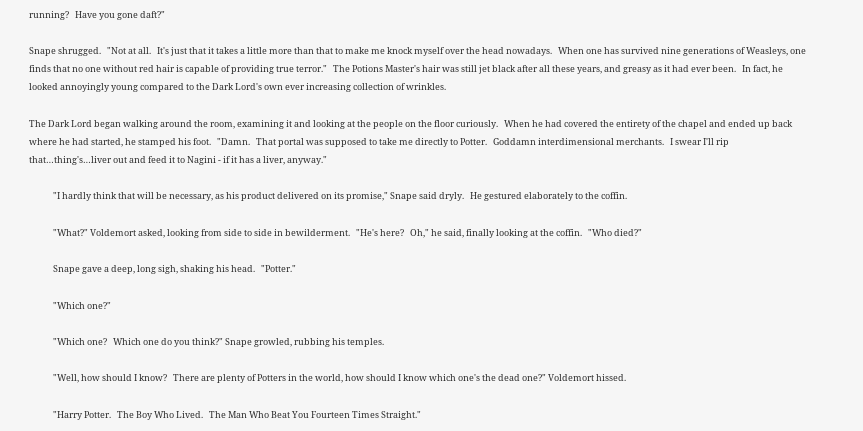running?   Have you gone daft?"

Snape shrugged.   "Not at all.   It's just that it takes a little more than that to make me knock myself over the head nowadays.   When one has survived nine generations of Weasleys, one finds that no one without red hair is capable of providing true terror."   The Potions Master's hair was still jet black after all these years, and greasy as it had ever been.   In fact, he looked annoyingly young compared to the Dark Lord's own ever increasing collection of wrinkles.

The Dark Lord began walking around the room, examining it and looking at the people on the floor curiously.   When he had covered the entirety of the chapel and ended up back where he had started, he stamped his foot.   "Damn.   That portal was supposed to take me directly to Potter.   Goddamn interdimensional merchants.   I swear I'll rip that…thing's…liver out and feed it to Nagini - if it has a liver, anyway."

            "I hardly think that will be necessary, as his product delivered on its promise," Snape said dryly.   He gestured elaborately to the coffin.

            "What?" Voldemort asked, looking from side to side in bewilderment.   "He's here?   Oh," he said, finally looking at the coffin.   "Who died?"

            Snape gave a deep, long sigh, shaking his head.   "Potter."

            "Which one?"

            "Which one?   Which one do you think?" Snape growled, rubbing his temples.

            "Well, how should I know?   There are plenty of Potters in the world, how should I know which one's the dead one?" Voldemort hissed.

            "Harry Potter.   The Boy Who Lived.   The Man Who Beat You Fourteen Times Straight."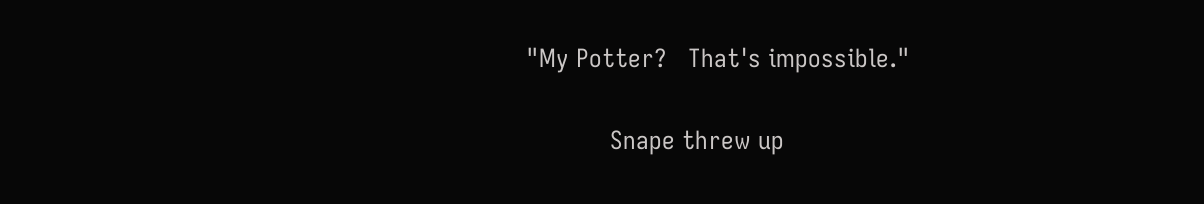"My Potter?   That's impossible."

            Snape threw up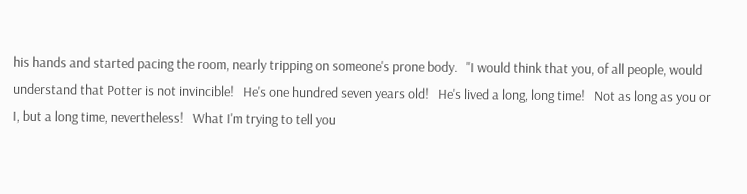his hands and started pacing the room, nearly tripping on someone's prone body.   "I would think that you, of all people, would understand that Potter is not invincible!   He's one hundred seven years old!   He's lived a long, long time!   Not as long as you or I, but a long time, nevertheless!   What I'm trying to tell you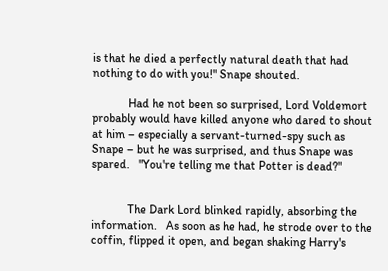is that he died a perfectly natural death that had nothing to do with you!" Snape shouted.

            Had he not been so surprised, Lord Voldemort probably would have killed anyone who dared to shout at him – especially a servant-turned-spy such as Snape – but he was surprised, and thus Snape was spared.   "You're telling me that Potter is dead?"


            The Dark Lord blinked rapidly, absorbing the information.   As soon as he had, he strode over to the coffin, flipped it open, and began shaking Harry's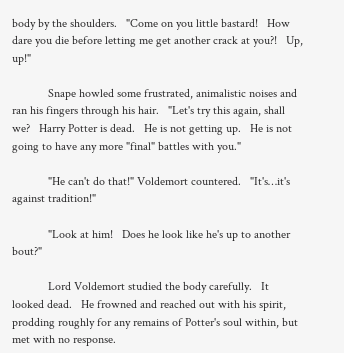body by the shoulders.   "Come on you little bastard!   How dare you die before letting me get another crack at you?!   Up, up!"

            Snape howled some frustrated, animalistic noises and ran his fingers through his hair.   "Let's try this again, shall we?   Harry Potter is dead.   He is not getting up.   He is not going to have any more "final" battles with you."

            "He can't do that!" Voldemort countered.   "It's…it's against tradition!"

            "Look at him!   Does he look like he's up to another bout?"

            Lord Voldemort studied the body carefully.   It looked dead.   He frowned and reached out with his spirit, prodding roughly for any remains of Potter's soul within, but met with no response.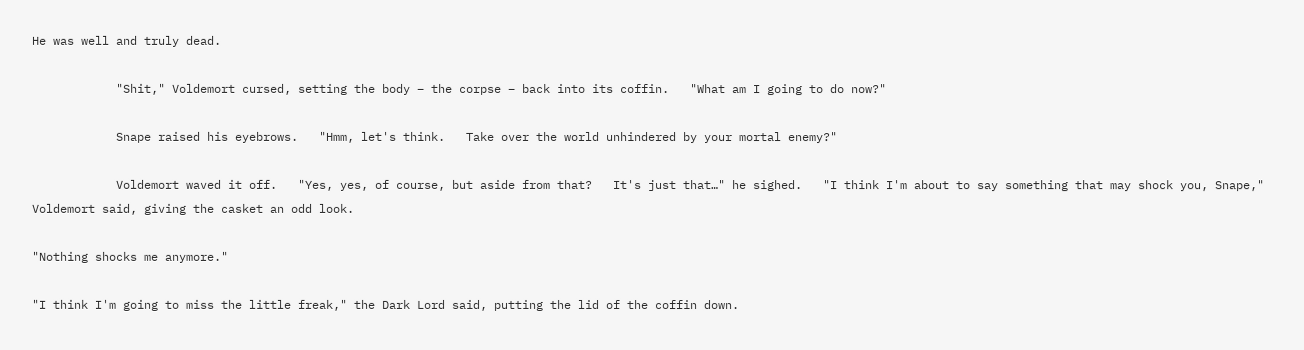He was well and truly dead.

            "Shit," Voldemort cursed, setting the body – the corpse – back into its coffin.   "What am I going to do now?"

            Snape raised his eyebrows.   "Hmm, let's think.   Take over the world unhindered by your mortal enemy?"

            Voldemort waved it off.   "Yes, yes, of course, but aside from that?   It's just that…" he sighed.   "I think I'm about to say something that may shock you, Snape," Voldemort said, giving the casket an odd look.

"Nothing shocks me anymore."

"I think I'm going to miss the little freak," the Dark Lord said, putting the lid of the coffin down.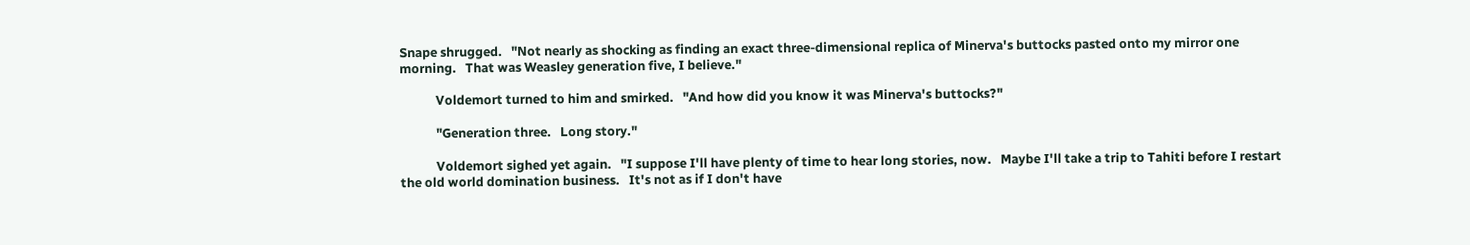Snape shrugged.   "Not nearly as shocking as finding an exact three-dimensional replica of Minerva's buttocks pasted onto my mirror one morning.   That was Weasley generation five, I believe."

            Voldemort turned to him and smirked.   "And how did you know it was Minerva's buttocks?"

            "Generation three.   Long story."

            Voldemort sighed yet again.   "I suppose I'll have plenty of time to hear long stories, now.   Maybe I'll take a trip to Tahiti before I restart the old world domination business.   It's not as if I don't have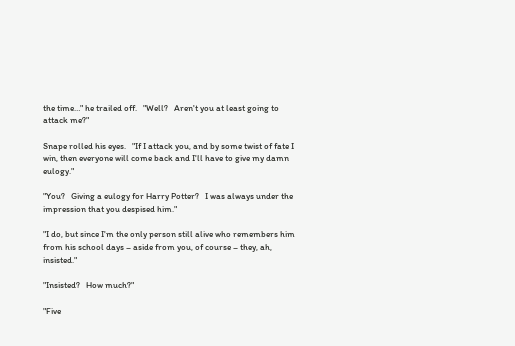the time…" he trailed off.   "Well?   Aren't you at least going to attack me?"

Snape rolled his eyes.   "If I attack you, and by some twist of fate I win, then everyone will come back and I'll have to give my damn eulogy."

"You?   Giving a eulogy for Harry Potter?   I was always under the impression that you despised him."

"I do, but since I'm the only person still alive who remembers him from his school days – aside from you, of course – they, ah, insisted."

"Insisted?   How much?"

"Five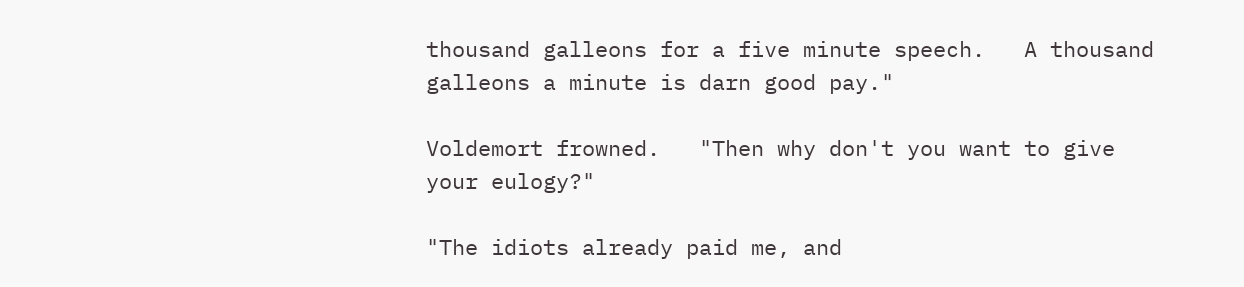thousand galleons for a five minute speech.   A thousand galleons a minute is darn good pay."

Voldemort frowned.   "Then why don't you want to give your eulogy?"

"The idiots already paid me, and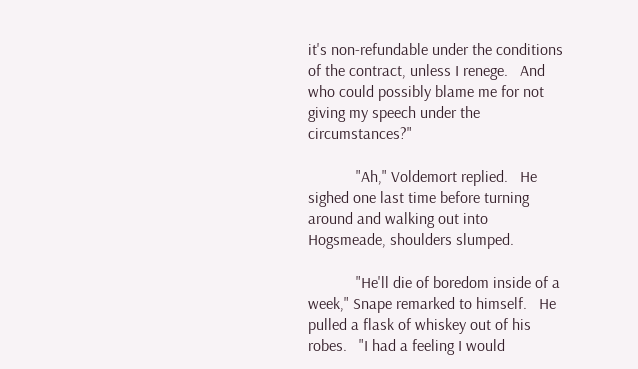it's non-refundable under the conditions of the contract, unless I renege.   And who could possibly blame me for not giving my speech under the circumstances?"

            "Ah," Voldemort replied.   He sighed one last time before turning around and walking out into Hogsmeade, shoulders slumped.

            "He'll die of boredom inside of a week," Snape remarked to himself.   He pulled a flask of whiskey out of his robes.   "I had a feeling I would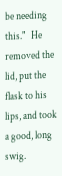be needing this."   He removed the lid, put the flask to his lips, and took a good, long swig.